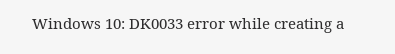Windows 10: DK0033 error while creating a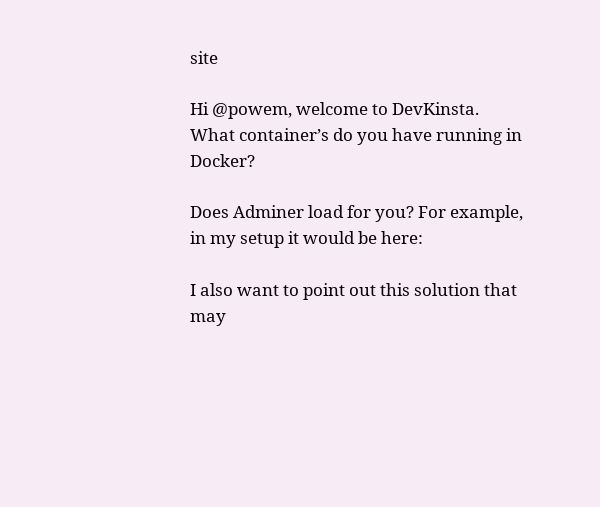site

Hi @powem, welcome to DevKinsta.
What container’s do you have running in Docker?

Does Adminer load for you? For example, in my setup it would be here:

I also want to point out this solution that may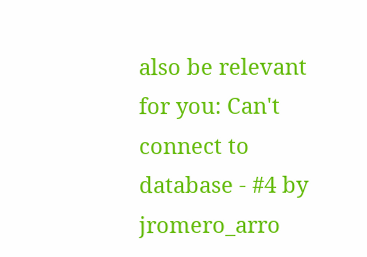also be relevant for you: Can't connect to database - #4 by jromero_arro